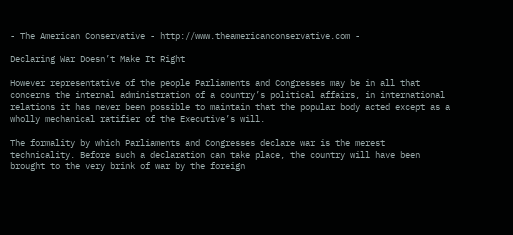- The American Conservative - http://www.theamericanconservative.com -

Declaring War Doesn’t Make It Right

However representative of the people Parliaments and Congresses may be in all that concerns the internal administration of a country’s political affairs, in international relations it has never been possible to maintain that the popular body acted except as a wholly mechanical ratifier of the Executive’s will.

The formality by which Parliaments and Congresses declare war is the merest technicality. Before such a declaration can take place, the country will have been brought to the very brink of war by the foreign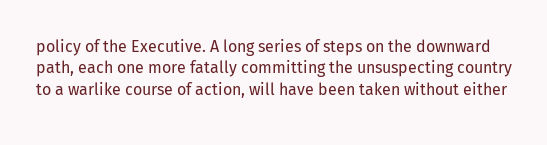policy of the Executive. A long series of steps on the downward path, each one more fatally committing the unsuspecting country to a warlike course of action, will have been taken without either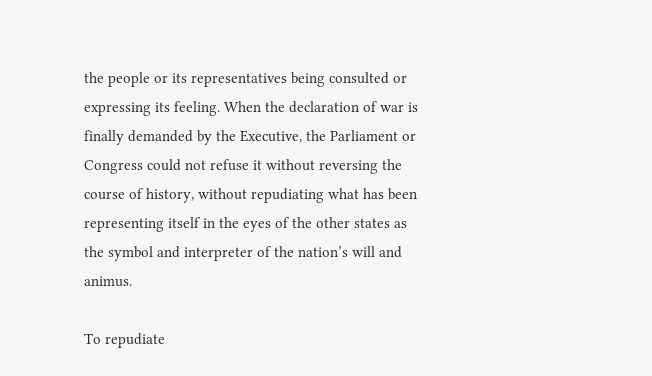the people or its representatives being consulted or expressing its feeling. When the declaration of war is finally demanded by the Executive, the Parliament or Congress could not refuse it without reversing the course of history, without repudiating what has been representing itself in the eyes of the other states as the symbol and interpreter of the nation’s will and animus.

To repudiate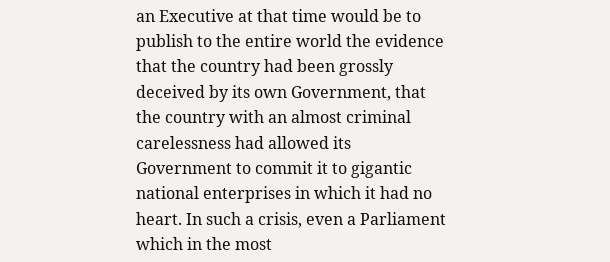an Executive at that time would be to publish to the entire world the evidence that the country had been grossly deceived by its own Government, that the country with an almost criminal carelessness had allowed its Government to commit it to gigantic national enterprises in which it had no heart. In such a crisis, even a Parliament which in the most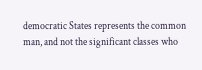democratic States represents the common man, and not the significant classes who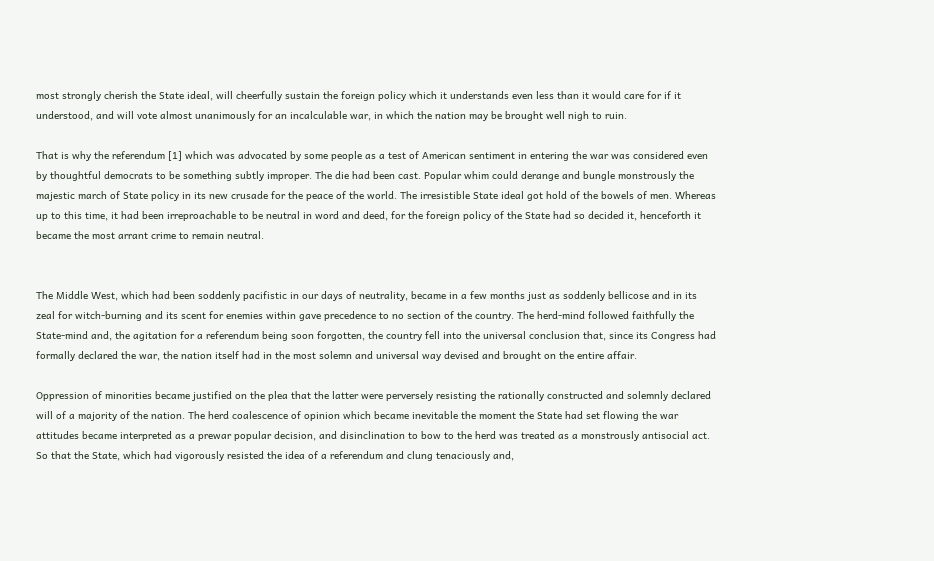most strongly cherish the State ideal, will cheerfully sustain the foreign policy which it understands even less than it would care for if it understood, and will vote almost unanimously for an incalculable war, in which the nation may be brought well nigh to ruin.

That is why the referendum [1] which was advocated by some people as a test of American sentiment in entering the war was considered even by thoughtful democrats to be something subtly improper. The die had been cast. Popular whim could derange and bungle monstrously the majestic march of State policy in its new crusade for the peace of the world. The irresistible State ideal got hold of the bowels of men. Whereas up to this time, it had been irreproachable to be neutral in word and deed, for the foreign policy of the State had so decided it, henceforth it became the most arrant crime to remain neutral.


The Middle West, which had been soddenly pacifistic in our days of neutrality, became in a few months just as soddenly bellicose and in its zeal for witch-burning and its scent for enemies within gave precedence to no section of the country. The herd-mind followed faithfully the State-mind and, the agitation for a referendum being soon forgotten, the country fell into the universal conclusion that, since its Congress had formally declared the war, the nation itself had in the most solemn and universal way devised and brought on the entire affair.

Oppression of minorities became justified on the plea that the latter were perversely resisting the rationally constructed and solemnly declared will of a majority of the nation. The herd coalescence of opinion which became inevitable the moment the State had set flowing the war attitudes became interpreted as a prewar popular decision, and disinclination to bow to the herd was treated as a monstrously antisocial act. So that the State, which had vigorously resisted the idea of a referendum and clung tenaciously and,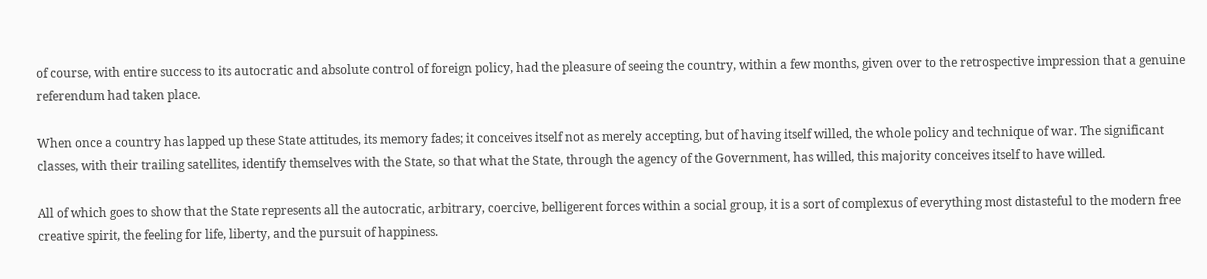of course, with entire success to its autocratic and absolute control of foreign policy, had the pleasure of seeing the country, within a few months, given over to the retrospective impression that a genuine referendum had taken place.

When once a country has lapped up these State attitudes, its memory fades; it conceives itself not as merely accepting, but of having itself willed, the whole policy and technique of war. The significant classes, with their trailing satellites, identify themselves with the State, so that what the State, through the agency of the Government, has willed, this majority conceives itself to have willed.

All of which goes to show that the State represents all the autocratic, arbitrary, coercive, belligerent forces within a social group, it is a sort of complexus of everything most distasteful to the modern free creative spirit, the feeling for life, liberty, and the pursuit of happiness.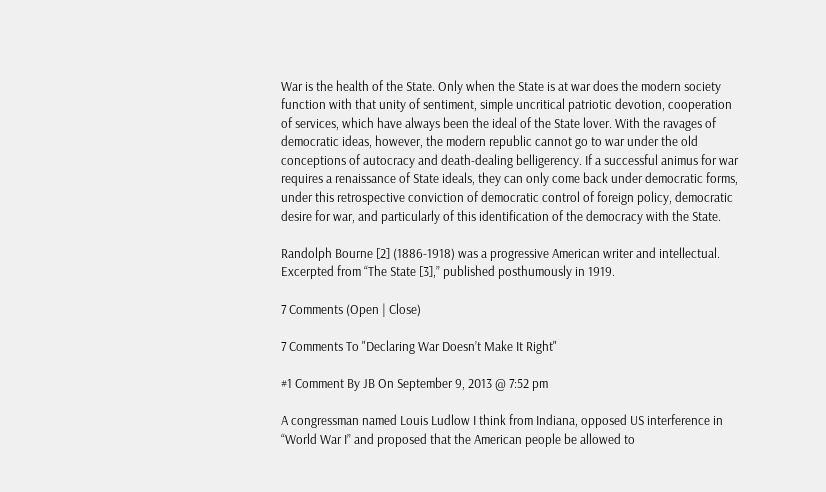War is the health of the State. Only when the State is at war does the modern society function with that unity of sentiment, simple uncritical patriotic devotion, cooperation of services, which have always been the ideal of the State lover. With the ravages of democratic ideas, however, the modern republic cannot go to war under the old conceptions of autocracy and death-dealing belligerency. If a successful animus for war requires a renaissance of State ideals, they can only come back under democratic forms, under this retrospective conviction of democratic control of foreign policy, democratic desire for war, and particularly of this identification of the democracy with the State.

Randolph Bourne [2] (1886-1918) was a progressive American writer and intellectual. Excerpted from “The State [3],” published posthumously in 1919.

7 Comments (Open | Close)

7 Comments To "Declaring War Doesn’t Make It Right"

#1 Comment By JB On September 9, 2013 @ 7:52 pm

A congressman named Louis Ludlow I think from Indiana, opposed US interference in “World War I” and proposed that the American people be allowed to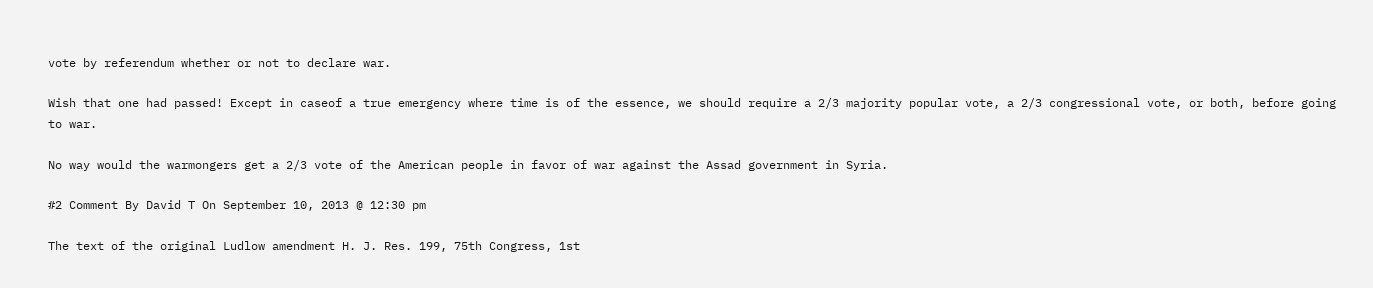vote by referendum whether or not to declare war.

Wish that one had passed! Except in caseof a true emergency where time is of the essence, we should require a 2/3 majority popular vote, a 2/3 congressional vote, or both, before going to war.

No way would the warmongers get a 2/3 vote of the American people in favor of war against the Assad government in Syria.

#2 Comment By David T On September 10, 2013 @ 12:30 pm

The text of the original Ludlow amendment H. J. Res. 199, 75th Congress, 1st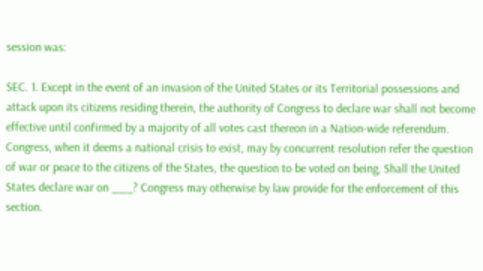session was:

SEC. 1. Except in the event of an invasion of the United States or its Territorial possessions and attack upon its citizens residing therein, the authority of Congress to declare war shall not become effective until confirmed by a majority of all votes cast thereon in a Nation-wide referendum. Congress, when it deems a national crisis to exist, may by concurrent resolution refer the question of war or peace to the citizens of the States, the question to be voted on being, Shall the United States declare war on ___? Congress may otherwise by law provide for the enforcement of this section.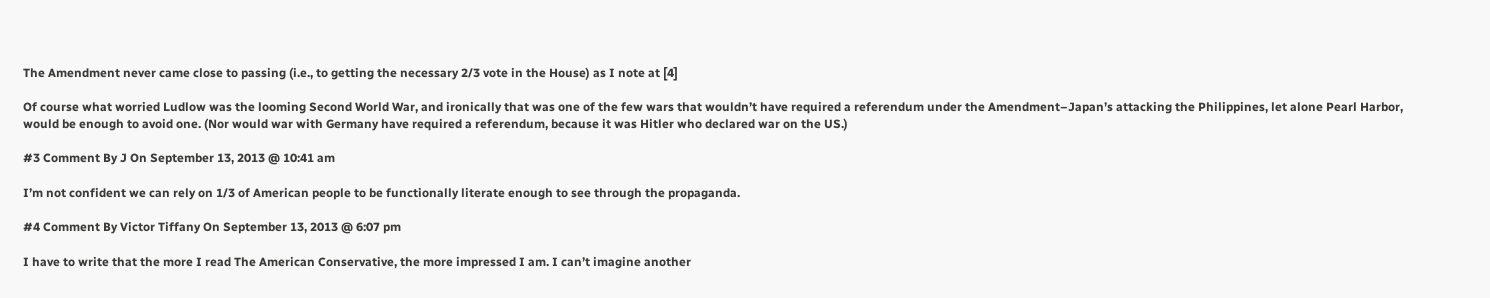The Amendment never came close to passing (i.e., to getting the necessary 2/3 vote in the House) as I note at [4]

Of course what worried Ludlow was the looming Second World War, and ironically that was one of the few wars that wouldn’t have required a referendum under the Amendment–Japan’s attacking the Philippines, let alone Pearl Harbor, would be enough to avoid one. (Nor would war with Germany have required a referendum, because it was Hitler who declared war on the US.)

#3 Comment By J On September 13, 2013 @ 10:41 am

I’m not confident we can rely on 1/3 of American people to be functionally literate enough to see through the propaganda.

#4 Comment By Victor Tiffany On September 13, 2013 @ 6:07 pm

I have to write that the more I read The American Conservative, the more impressed I am. I can’t imagine another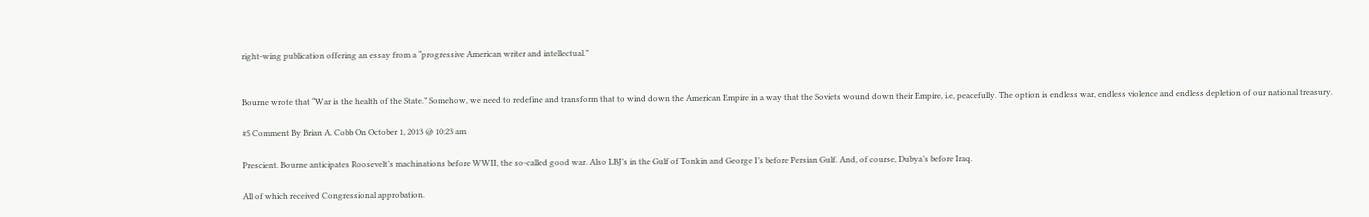right-wing publication offering an essay from a “progressive American writer and intellectual.”


Bourne wrote that “War is the health of the State.” Somehow, we need to redefine and transform that to wind down the American Empire in a way that the Soviets wound down their Empire, i.e, peacefully. The option is endless war, endless violence and endless depletion of our national treasury.

#5 Comment By Brian A. Cobb On October 1, 2013 @ 10:23 am

Prescient. Bourne anticipates Roosevelt’s machinations before WWII, the so-called good war. Also LBJ’s in the Gulf of Tonkin and George I’s before Persian Gulf. And, of course, Dubya’s before Iraq.

All of which received Congressional approbation.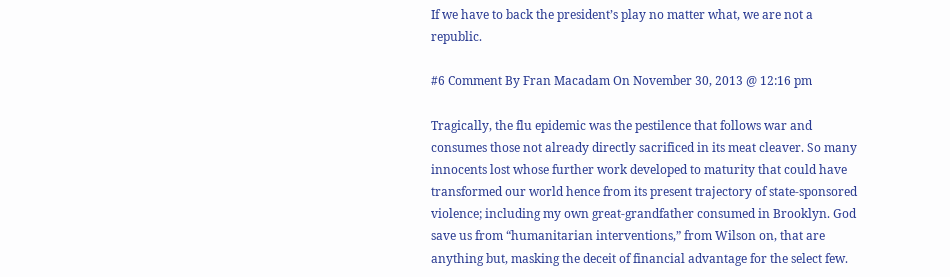If we have to back the president’s play no matter what, we are not a republic.

#6 Comment By Fran Macadam On November 30, 2013 @ 12:16 pm

Tragically, the flu epidemic was the pestilence that follows war and consumes those not already directly sacrificed in its meat cleaver. So many innocents lost whose further work developed to maturity that could have transformed our world hence from its present trajectory of state-sponsored violence; including my own great-grandfather consumed in Brooklyn. God save us from “humanitarian interventions,” from Wilson on, that are anything but, masking the deceit of financial advantage for the select few.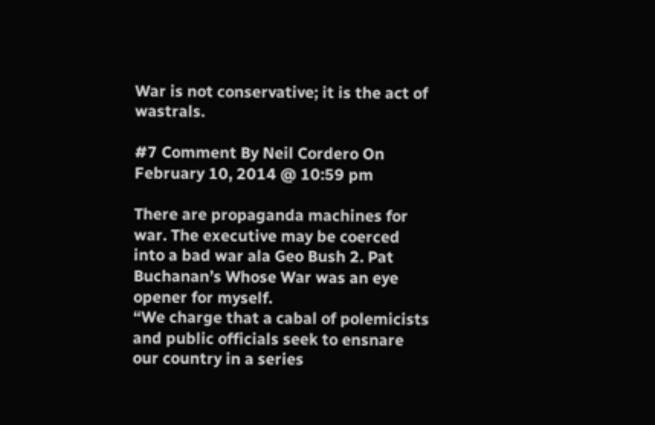War is not conservative; it is the act of wastrals.

#7 Comment By Neil Cordero On February 10, 2014 @ 10:59 pm

There are propaganda machines for war. The executive may be coerced into a bad war ala Geo Bush 2. Pat Buchanan’s Whose War was an eye opener for myself.
“We charge that a cabal of polemicists and public officials seek to ensnare our country in a series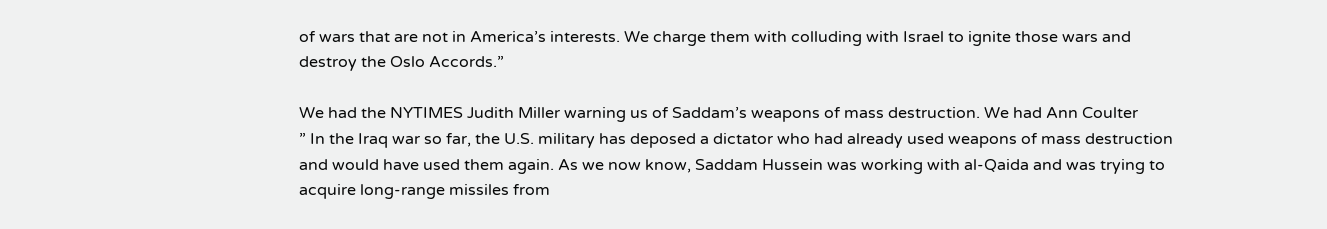of wars that are not in America’s interests. We charge them with colluding with Israel to ignite those wars and destroy the Oslo Accords.”

We had the NYTIMES Judith Miller warning us of Saddam’s weapons of mass destruction. We had Ann Coulter
” In the Iraq war so far, the U.S. military has deposed a dictator who had already used weapons of mass destruction and would have used them again. As we now know, Saddam Hussein was working with al-Qaida and was trying to acquire long-range missiles from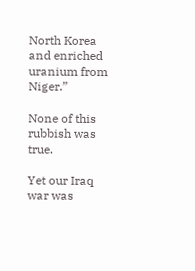North Korea and enriched uranium from Niger.”

None of this rubbish was true.

Yet our Iraq war was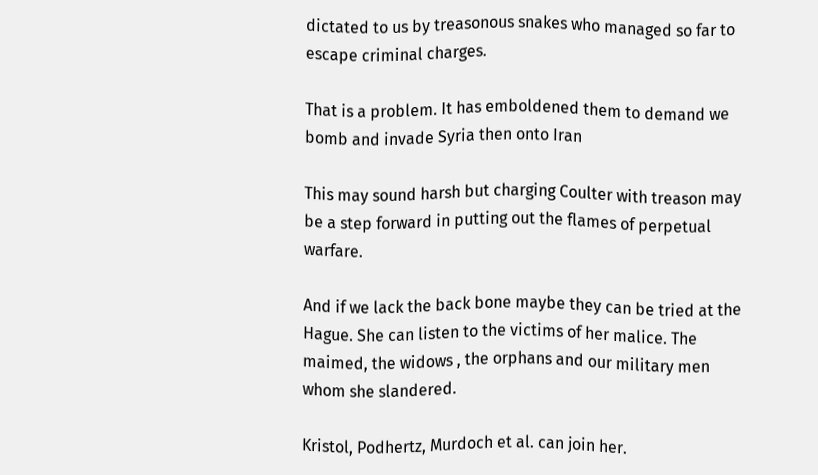dictated to us by treasonous snakes who managed so far to escape criminal charges.

That is a problem. It has emboldened them to demand we bomb and invade Syria then onto Iran

This may sound harsh but charging Coulter with treason may be a step forward in putting out the flames of perpetual warfare.

And if we lack the back bone maybe they can be tried at the Hague. She can listen to the victims of her malice. The maimed, the widows , the orphans and our military men whom she slandered.

Kristol, Podhertz, Murdoch et al. can join her.